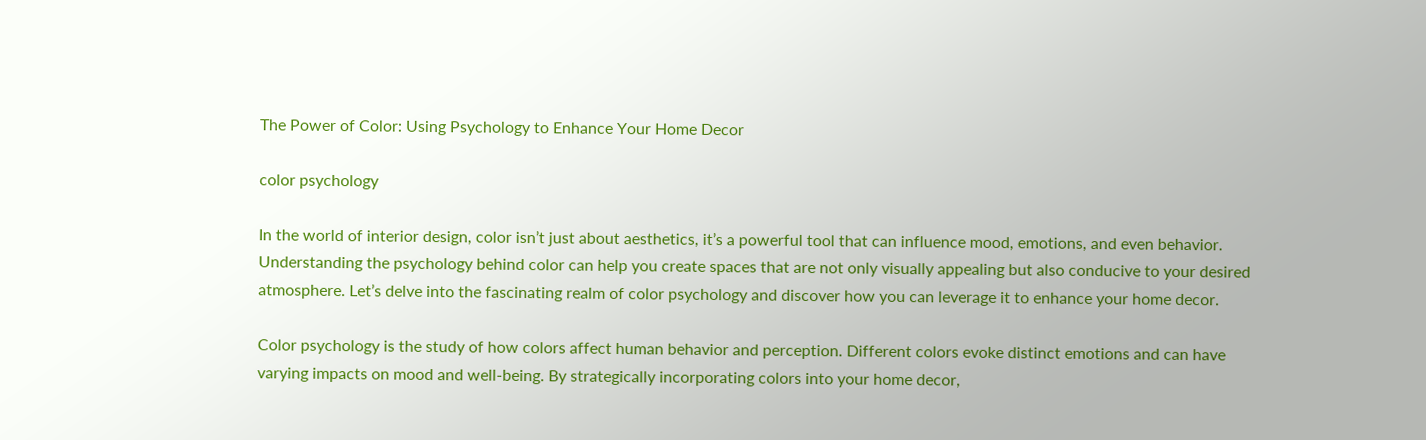The Power of Color: Using Psychology to Enhance Your Home Decor

color psychology

In the world of interior design, color isn’t just about aesthetics, it’s a powerful tool that can influence mood, emotions, and even behavior. Understanding the psychology behind color can help you create spaces that are not only visually appealing but also conducive to your desired atmosphere. Let’s delve into the fascinating realm of color psychology and discover how you can leverage it to enhance your home decor.

Color psychology is the study of how colors affect human behavior and perception. Different colors evoke distinct emotions and can have varying impacts on mood and well-being. By strategically incorporating colors into your home decor,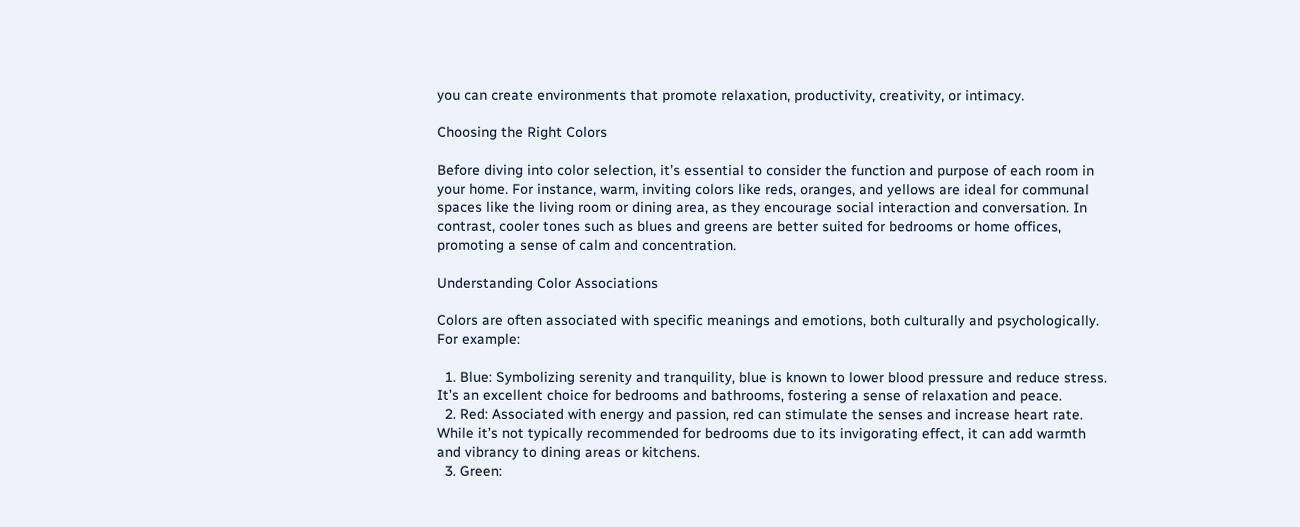you can create environments that promote relaxation, productivity, creativity, or intimacy.

Choosing the Right Colors

Before diving into color selection, it’s essential to consider the function and purpose of each room in your home. For instance, warm, inviting colors like reds, oranges, and yellows are ideal for communal spaces like the living room or dining area, as they encourage social interaction and conversation. In contrast, cooler tones such as blues and greens are better suited for bedrooms or home offices, promoting a sense of calm and concentration.

Understanding Color Associations

Colors are often associated with specific meanings and emotions, both culturally and psychologically. For example:

  1. Blue: Symbolizing serenity and tranquility, blue is known to lower blood pressure and reduce stress. It’s an excellent choice for bedrooms and bathrooms, fostering a sense of relaxation and peace.
  2. Red: Associated with energy and passion, red can stimulate the senses and increase heart rate. While it’s not typically recommended for bedrooms due to its invigorating effect, it can add warmth and vibrancy to dining areas or kitchens.
  3. Green: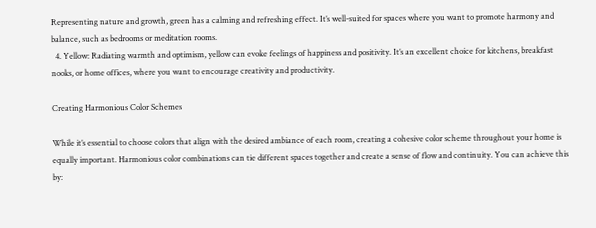Representing nature and growth, green has a calming and refreshing effect. It’s well-suited for spaces where you want to promote harmony and balance, such as bedrooms or meditation rooms.
  4. Yellow: Radiating warmth and optimism, yellow can evoke feelings of happiness and positivity. It’s an excellent choice for kitchens, breakfast nooks, or home offices, where you want to encourage creativity and productivity.

Creating Harmonious Color Schemes

While it’s essential to choose colors that align with the desired ambiance of each room, creating a cohesive color scheme throughout your home is equally important. Harmonious color combinations can tie different spaces together and create a sense of flow and continuity. You can achieve this by: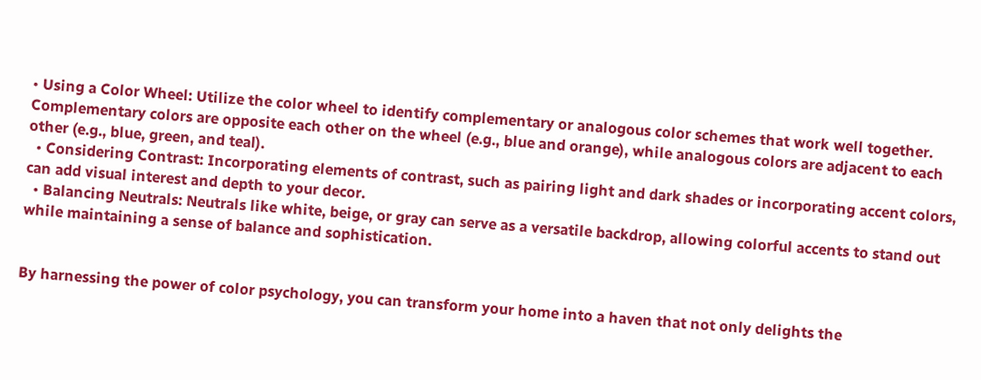• Using a Color Wheel: Utilize the color wheel to identify complementary or analogous color schemes that work well together. Complementary colors are opposite each other on the wheel (e.g., blue and orange), while analogous colors are adjacent to each other (e.g., blue, green, and teal).
  • Considering Contrast: Incorporating elements of contrast, such as pairing light and dark shades or incorporating accent colors, can add visual interest and depth to your decor.
  • Balancing Neutrals: Neutrals like white, beige, or gray can serve as a versatile backdrop, allowing colorful accents to stand out while maintaining a sense of balance and sophistication.


By harnessing the power of color psychology, you can transform your home into a haven that not only delights the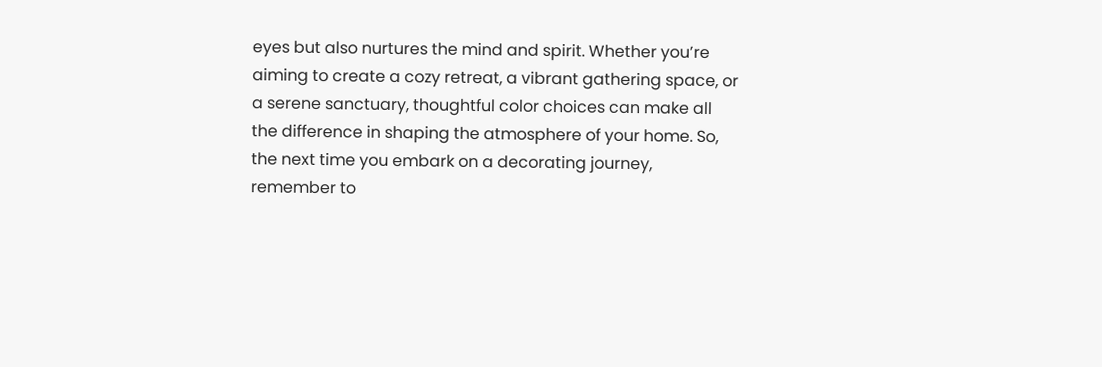eyes but also nurtures the mind and spirit. Whether you’re aiming to create a cozy retreat, a vibrant gathering space, or a serene sanctuary, thoughtful color choices can make all the difference in shaping the atmosphere of your home. So, the next time you embark on a decorating journey, remember to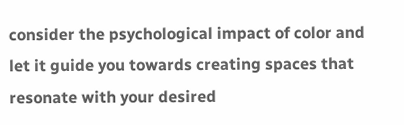consider the psychological impact of color and let it guide you towards creating spaces that resonate with your desired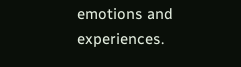emotions and experiences.